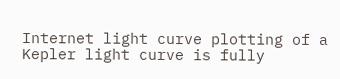Internet light curve plotting of a Kepler light curve is fully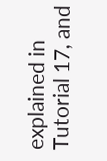explained in Tutorial 17, and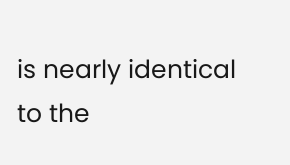is nearly identical to the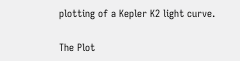plotting of a Kepler K2 light curve.

The Plot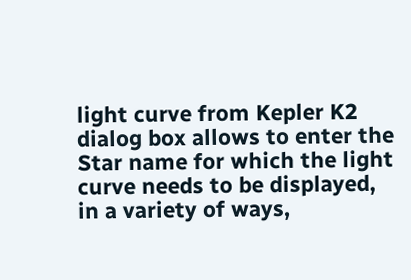light curve from Kepler K2 dialog box allows to enter the Star name for which the light curve needs to be displayed, in a variety of ways,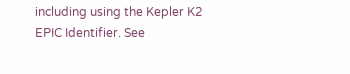including using the Kepler K2 EPIC Identifier. See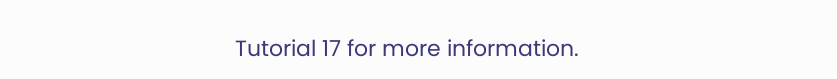Tutorial 17 for more information.